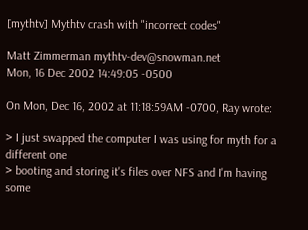[mythtv] Mythtv crash with "incorrect codes"

Matt Zimmerman mythtv-dev@snowman.net
Mon, 16 Dec 2002 14:49:05 -0500

On Mon, Dec 16, 2002 at 11:18:59AM -0700, Ray wrote:

> I just swapped the computer I was using for myth for a different one
> booting and storing it's files over NFS and I'm having some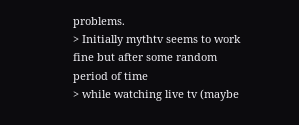problems.
> Initially mythtv seems to work fine but after some random period of time
> while watching live tv (maybe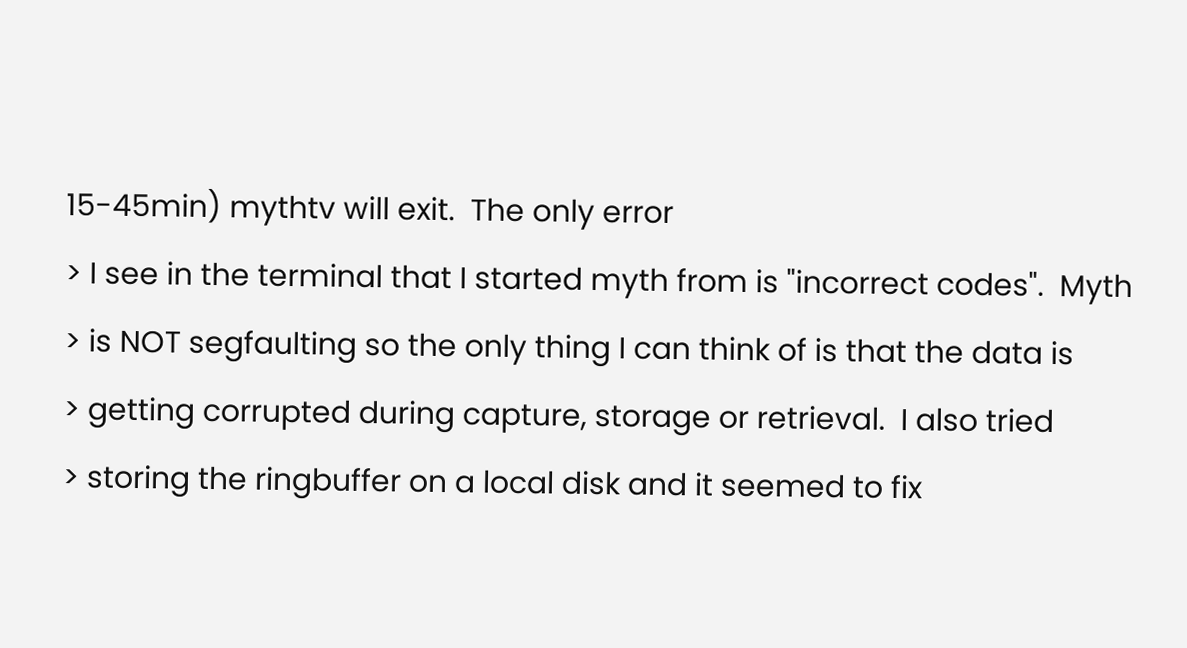15-45min) mythtv will exit.  The only error
> I see in the terminal that I started myth from is "incorrect codes".  Myth
> is NOT segfaulting so the only thing I can think of is that the data is
> getting corrupted during capture, storage or retrieval.  I also tried
> storing the ringbuffer on a local disk and it seemed to fix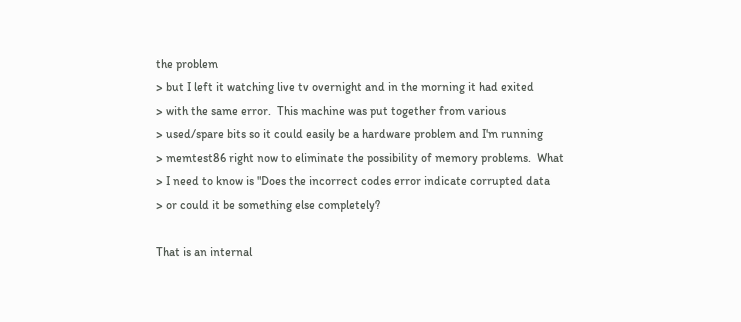the problem
> but I left it watching live tv overnight and in the morning it had exited
> with the same error.  This machine was put together from various
> used/spare bits so it could easily be a hardware problem and I'm running
> memtest86 right now to eliminate the possibility of memory problems.  What
> I need to know is "Does the incorrect codes error indicate corrupted data
> or could it be something else completely?

That is an internal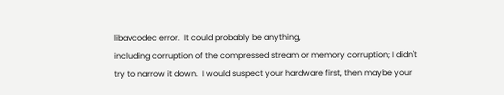libavcodec error.  It could probably be anything,
including corruption of the compressed stream or memory corruption; I didn't
try to narrow it down.  I would suspect your hardware first, then maybe your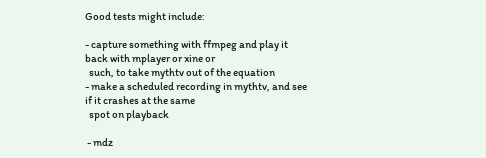Good tests might include:

- capture something with ffmpeg and play it back with mplayer or xine or
  such, to take mythtv out of the equation
- make a scheduled recording in mythtv, and see if it crashes at the same
  spot on playback

 - mdz